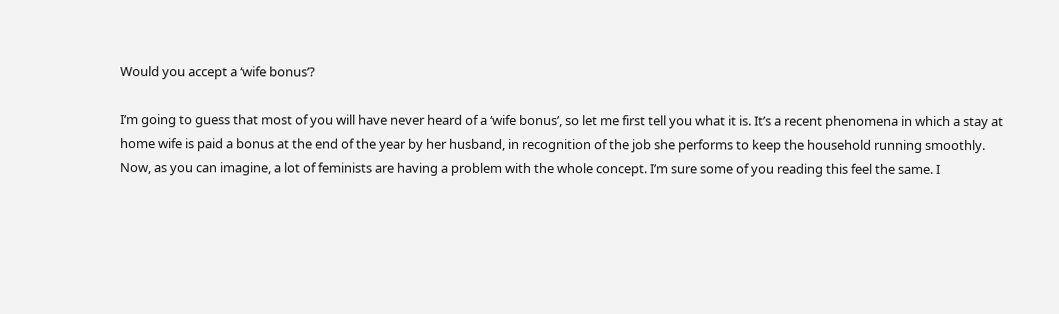Would you accept a ‘wife bonus’?

I’m going to guess that most of you will have never heard of a ‘wife bonus’, so let me first tell you what it is. It’s a recent phenomena in which a stay at home wife is paid a bonus at the end of the year by her husband, in recognition of the job she performs to keep the household running smoothly. Now, as you can imagine, a lot of feminists are having a problem with the whole concept. I’m sure some of you reading this feel the same. I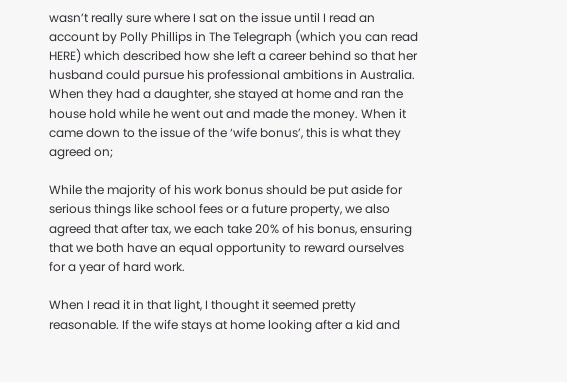wasn’t really sure where I sat on the issue until I read an account by Polly Phillips in The Telegraph (which you can read HERE) which described how she left a career behind so that her husband could pursue his professional ambitions in Australia. When they had a daughter, she stayed at home and ran the house hold while he went out and made the money. When it came down to the issue of the ‘wife bonus’, this is what they agreed on;

While the majority of his work bonus should be put aside for serious things like school fees or a future property, we also agreed that after tax, we each take 20% of his bonus, ensuring that we both have an equal opportunity to reward ourselves for a year of hard work.

When I read it in that light, I thought it seemed pretty reasonable. If the wife stays at home looking after a kid and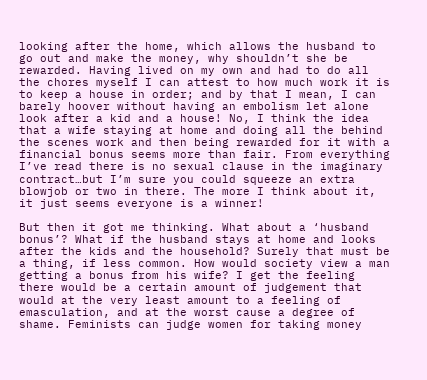looking after the home, which allows the husband to go out and make the money, why shouldn’t she be rewarded. Having lived on my own and had to do all the chores myself I can attest to how much work it is to keep a house in order; and by that I mean, I can barely hoover without having an embolism let alone look after a kid and a house! No, I think the idea that a wife staying at home and doing all the behind the scenes work and then being rewarded for it with a financial bonus seems more than fair. From everything I’ve read there is no sexual clause in the imaginary contract…but I’m sure you could squeeze an extra blowjob or two in there. The more I think about it, it just seems everyone is a winner!

But then it got me thinking. What about a ‘husband bonus’? What if the husband stays at home and looks after the kids and the household? Surely that must be a thing, if less common. How would society view a man getting a bonus from his wife? I get the feeling there would be a certain amount of judgement that would at the very least amount to a feeling of emasculation, and at the worst cause a degree of shame. Feminists can judge women for taking money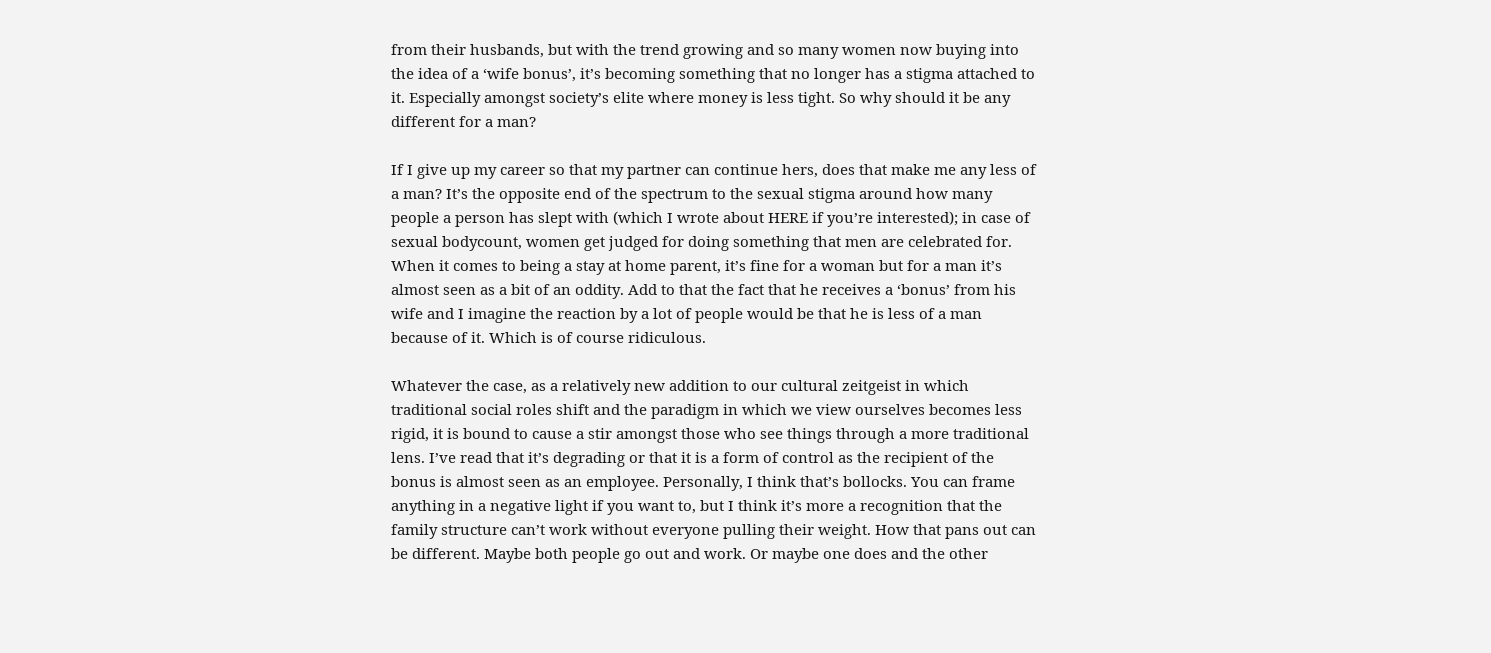from their husbands, but with the trend growing and so many women now buying into the idea of a ‘wife bonus’, it’s becoming something that no longer has a stigma attached to it. Especially amongst society’s elite where money is less tight. So why should it be any different for a man?

If I give up my career so that my partner can continue hers, does that make me any less of a man? It’s the opposite end of the spectrum to the sexual stigma around how many people a person has slept with (which I wrote about HERE if you’re interested); in case of sexual bodycount, women get judged for doing something that men are celebrated for. When it comes to being a stay at home parent, it’s fine for a woman but for a man it’s almost seen as a bit of an oddity. Add to that the fact that he receives a ‘bonus’ from his wife and I imagine the reaction by a lot of people would be that he is less of a man because of it. Which is of course ridiculous.

Whatever the case, as a relatively new addition to our cultural zeitgeist in which traditional social roles shift and the paradigm in which we view ourselves becomes less rigid, it is bound to cause a stir amongst those who see things through a more traditional lens. I’ve read that it’s degrading or that it is a form of control as the recipient of the bonus is almost seen as an employee. Personally, I think that’s bollocks. You can frame anything in a negative light if you want to, but I think it’s more a recognition that the family structure can’t work without everyone pulling their weight. How that pans out can be different. Maybe both people go out and work. Or maybe one does and the other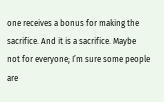one receives a bonus for making the sacrifice. And it is a sacrifice. Maybe not for everyone; I’m sure some people are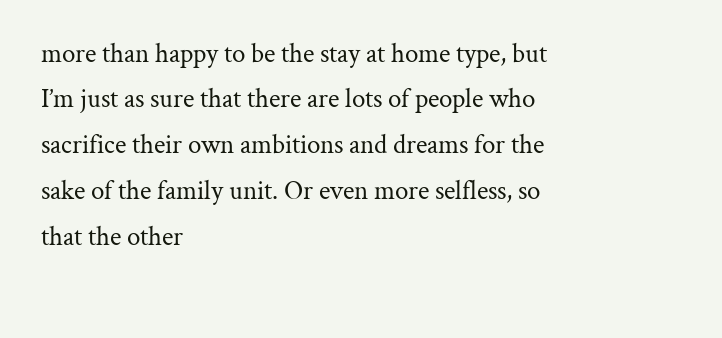more than happy to be the stay at home type, but I’m just as sure that there are lots of people who sacrifice their own ambitions and dreams for the sake of the family unit. Or even more selfless, so that the other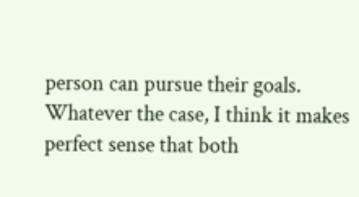person can pursue their goals. Whatever the case, I think it makes perfect sense that both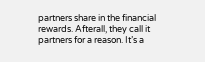partners share in the financial rewards. Afterall, they call it partners for a reason. It’s a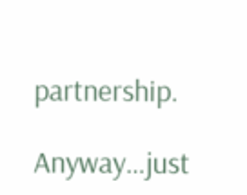partnership.

Anyway…just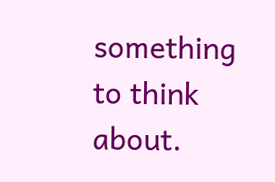something to think about.